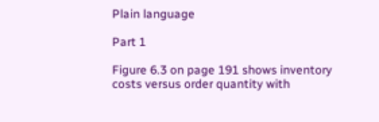Plain language

Part 1

Figure 6.3 on page 191 shows inventory costs versus order quantity with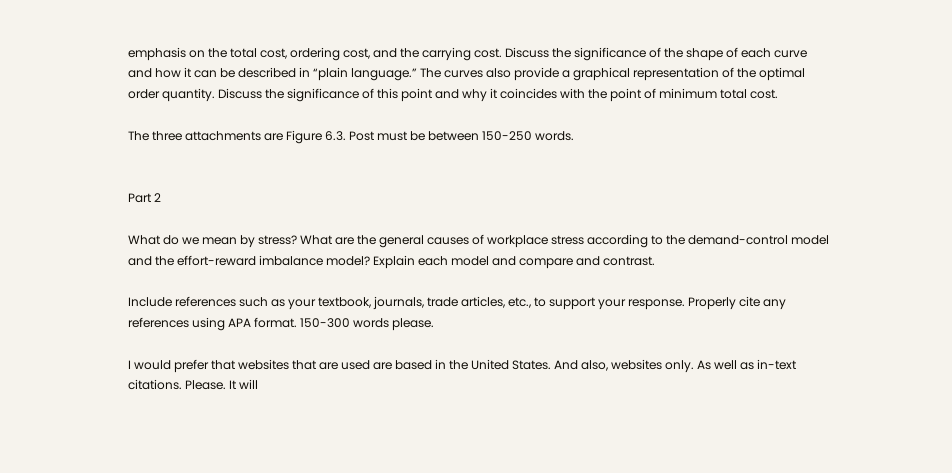emphasis on the total cost, ordering cost, and the carrying cost. Discuss the significance of the shape of each curve and how it can be described in “plain language.” The curves also provide a graphical representation of the optimal order quantity. Discuss the significance of this point and why it coincides with the point of minimum total cost.

The three attachments are Figure 6.3. Post must be between 150-250 words.


Part 2

What do we mean by stress? What are the general causes of workplace stress according to the demand-control model and the effort-reward imbalance model? Explain each model and compare and contrast.

Include references such as your textbook, journals, trade articles, etc., to support your response. Properly cite any references using APA format. 150-300 words please.

I would prefer that websites that are used are based in the United States. And also, websites only. As well as in-text citations. Please. It will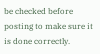be checked before posting to make sure it is done correctly.